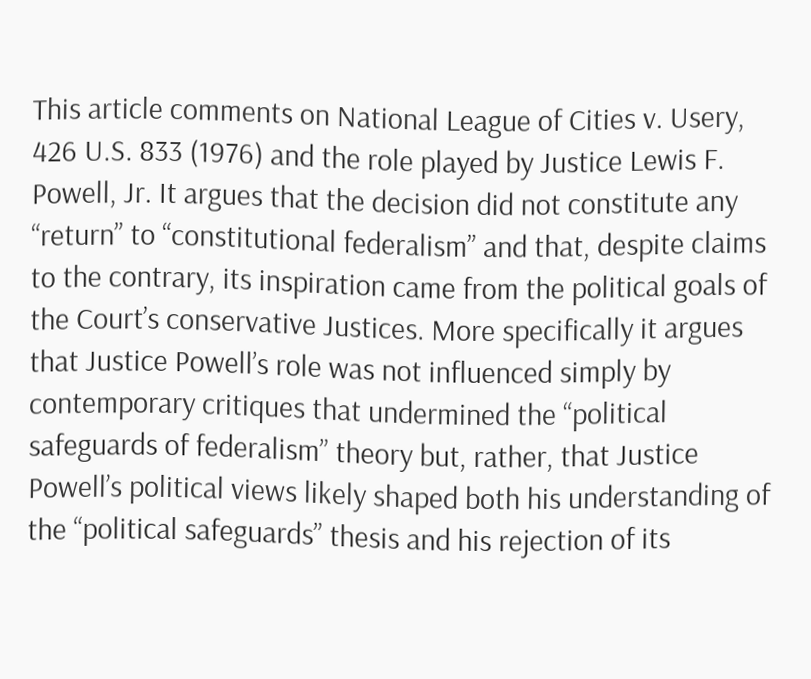This article comments on National League of Cities v. Usery, 426 U.S. 833 (1976) and the role played by Justice Lewis F. Powell, Jr. It argues that the decision did not constitute any “return” to “constitutional federalism” and that, despite claims to the contrary, its inspiration came from the political goals of the Court’s conservative Justices. More specifically it argues that Justice Powell’s role was not influenced simply by contemporary critiques that undermined the “political safeguards of federalism” theory but, rather, that Justice Powell’s political views likely shaped both his understanding of the “political safeguards” thesis and his rejection of its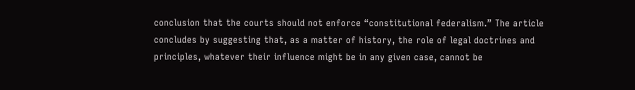conclusion that the courts should not enforce “constitutional federalism.” The article concludes by suggesting that, as a matter of history, the role of legal doctrines and principles, whatever their influence might be in any given case, cannot be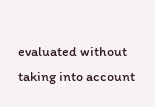evaluated without taking into account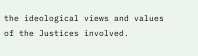the ideological views and values of the Justices involved.